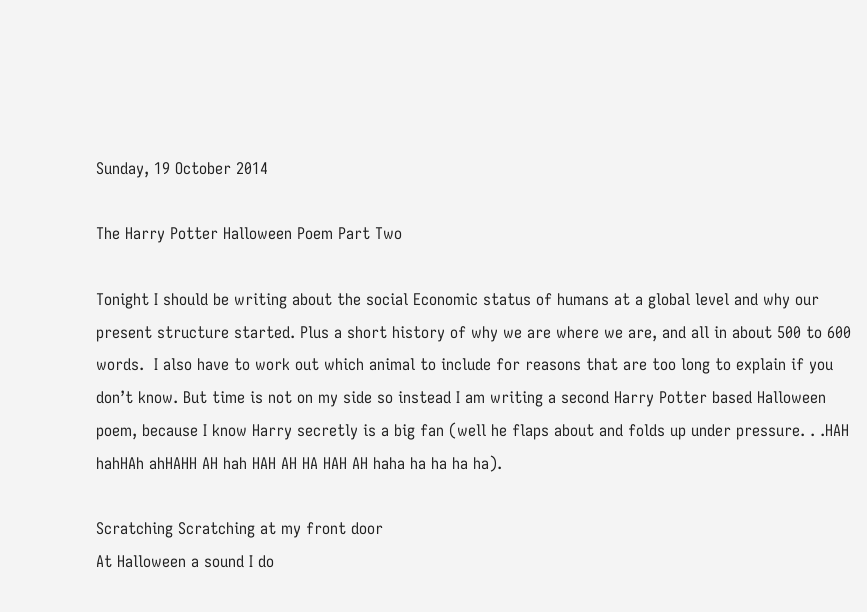Sunday, 19 October 2014

The Harry Potter Halloween Poem Part Two

Tonight I should be writing about the social Economic status of humans at a global level and why our present structure started. Plus a short history of why we are where we are, and all in about 500 to 600 words.  I also have to work out which animal to include for reasons that are too long to explain if you don’t know. But time is not on my side so instead I am writing a second Harry Potter based Halloween poem, because I know Harry secretly is a big fan (well he flaps about and folds up under pressure. . .HAH hahHAh ahHAHH AH hah HAH AH HA HAH AH haha ha ha ha ha).

Scratching Scratching at my front door
At Halloween a sound I do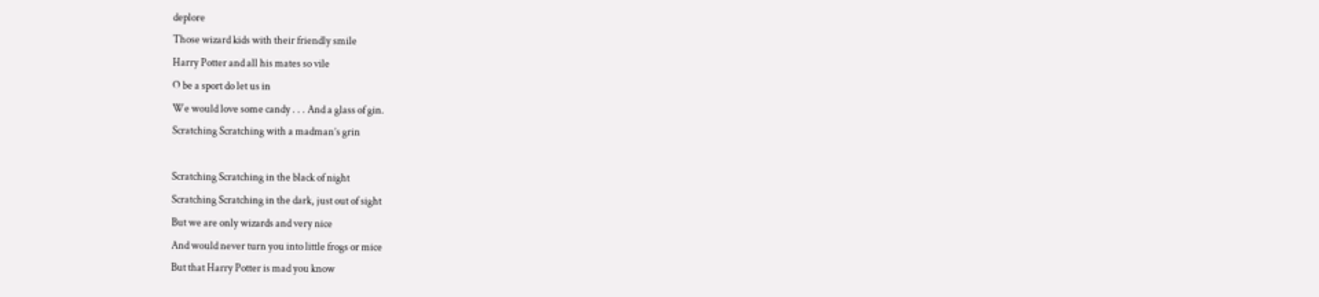deplore
Those wizard kids with their friendly smile
Harry Potter and all his mates so vile
O be a sport do let us in
We would love some candy . . . And a glass of gin.
Scratching Scratching with a madman’s grin

Scratching Scratching in the black of night
Scratching Scratching in the dark, just out of sight
But we are only wizards and very nice
And would never turn you into little frogs or mice
But that Harry Potter is mad you know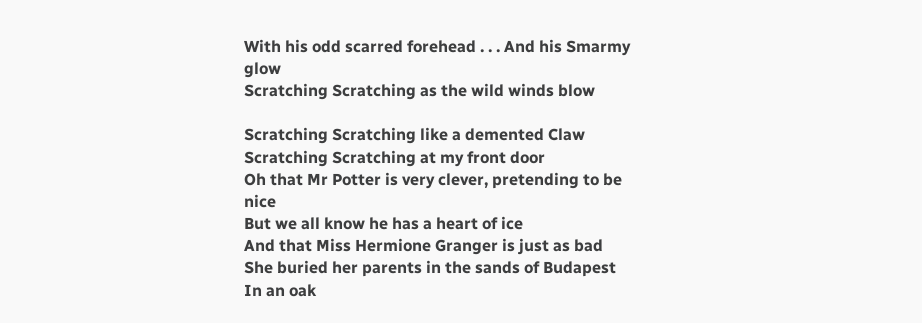With his odd scarred forehead . . . And his Smarmy glow
Scratching Scratching as the wild winds blow

Scratching Scratching like a demented Claw
Scratching Scratching at my front door
Oh that Mr Potter is very clever, pretending to be nice
But we all know he has a heart of ice
And that Miss Hermione Granger is just as bad
She buried her parents in the sands of Budapest
In an oak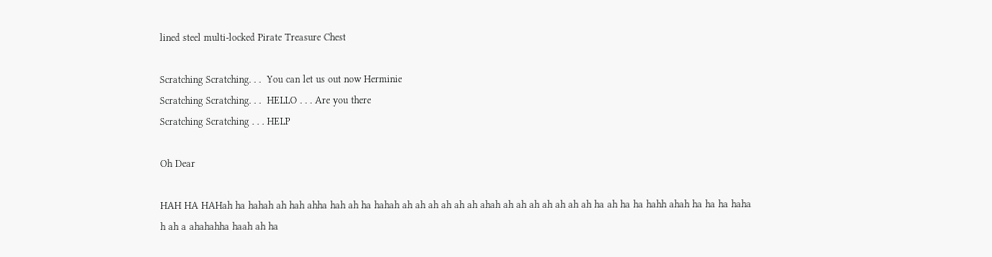lined steel multi-locked Pirate Treasure Chest

Scratching Scratching. . .  You can let us out now Herminie
Scratching Scratching. . .  HELLO . . . Are you there
Scratching Scratching . . . HELP

Oh Dear

HAH HA HAHah ha hahah ah hah ahha hah ah ha hahah ah ah ah ah ah ah ahah ah ah ah ah ah ah ah ha ah ha ha hahh ahah ha ha ha haha h ah a ahahahha haah ah ha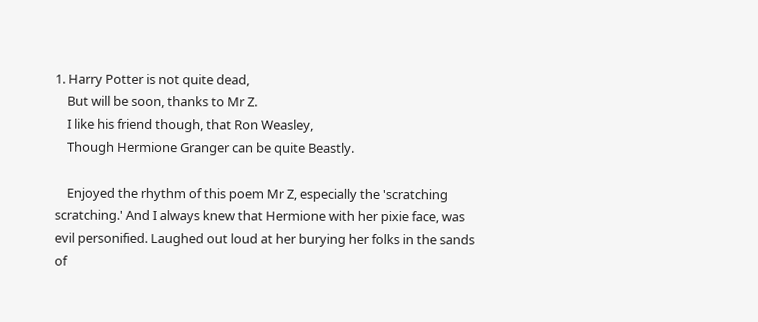1. Harry Potter is not quite dead,
    But will be soon, thanks to Mr Z.
    I like his friend though, that Ron Weasley,
    Though Hermione Granger can be quite Beastly.

    Enjoyed the rhythm of this poem Mr Z, especially the 'scratching scratching.' And I always knew that Hermione with her pixie face, was evil personified. Laughed out loud at her burying her folks in the sands of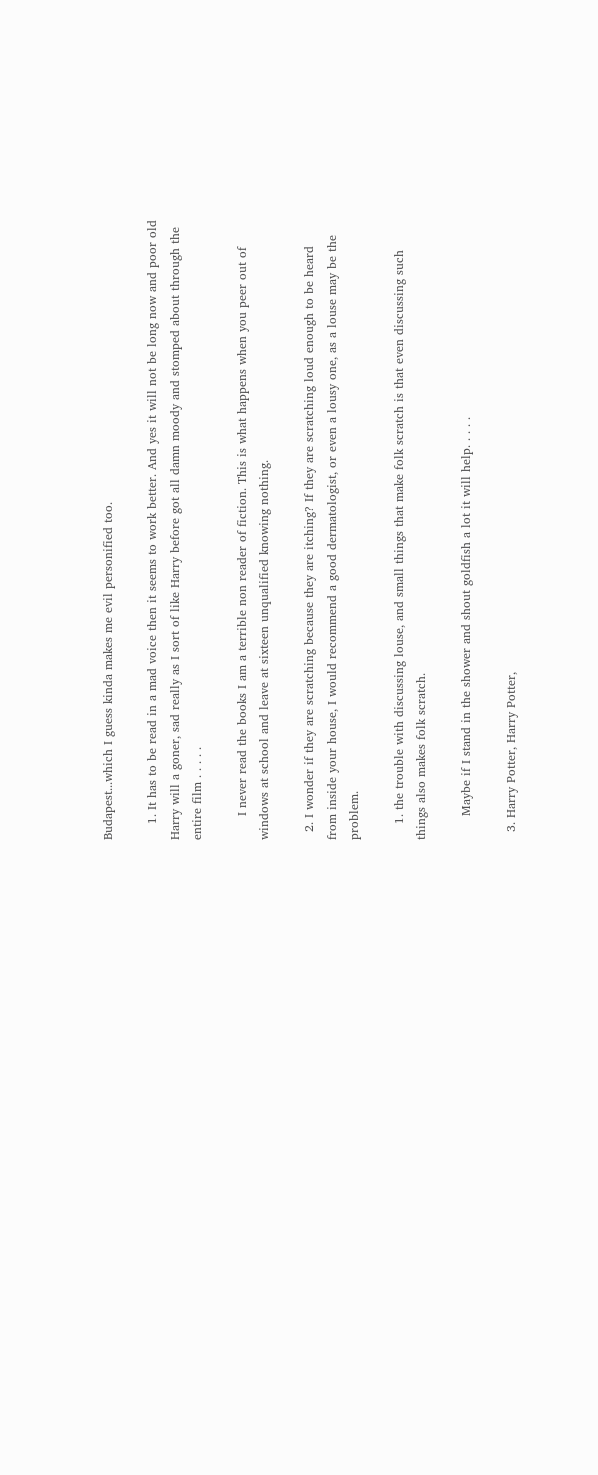Budapest...which I guess kinda makes me evil personified too.

    1. It has to be read in a mad voice then it seems to work better. And yes it will not be long now and poor old Harry will a goner, sad really as I sort of like Harry before got all damn moody and stomped about through the entire film . . . . .

      I never read the books I am a terrible non reader of fiction. This is what happens when you peer out of windows at school and leave at sixteen unqualified knowing nothing.

  2. I wonder if they are scratching because they are itching? If they are scratching loud enough to be heard from inside your house, I would recommend a good dermatologist, or even a lousy one, as a louse may be the problem.

    1. the trouble with discussing louse, and small things that make folk scratch is that even discussing such things also makes folk scratch.

      Maybe if I stand in the shower and shout goldfish a lot it will help. . . . .

  3. Harry Potter, Harry Potter,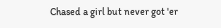Chased a girl but never got 'er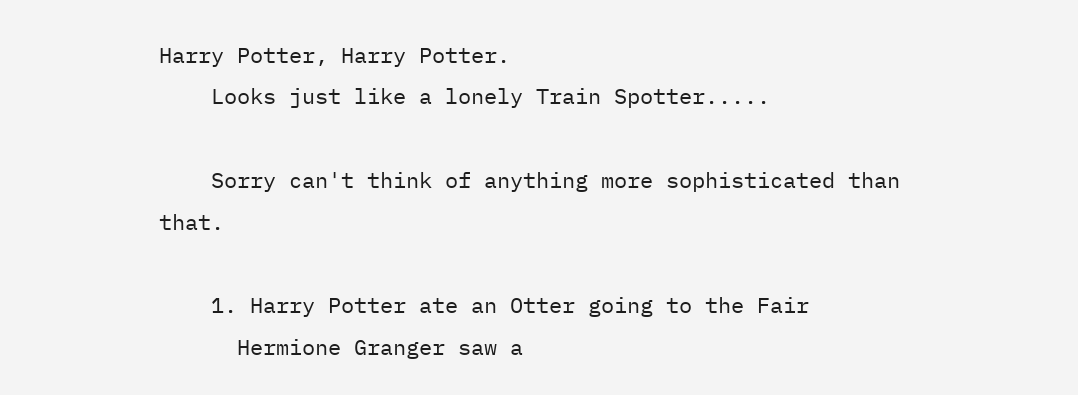Harry Potter, Harry Potter.
    Looks just like a lonely Train Spotter.....

    Sorry can't think of anything more sophisticated than that.

    1. Harry Potter ate an Otter going to the Fair
      Hermione Granger saw a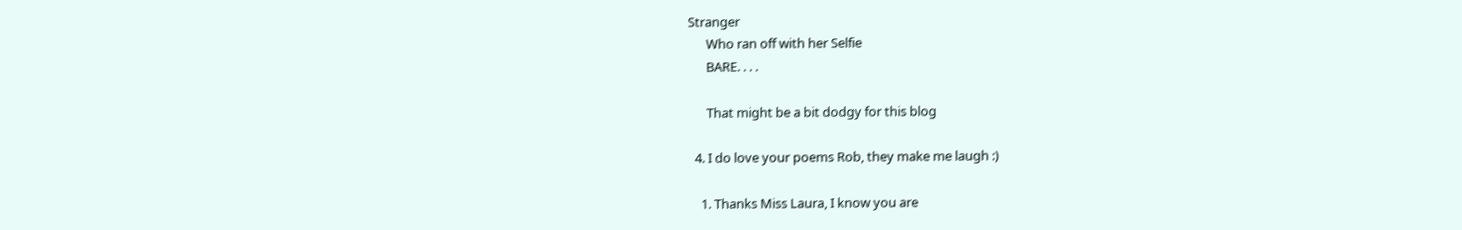Stranger
      Who ran off with her Selfie
      BARE. . . .

      That might be a bit dodgy for this blog

  4. I do love your poems Rob, they make me laugh :)

    1. Thanks Miss Laura, I know you are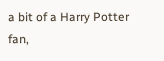a bit of a Harry Potter fan,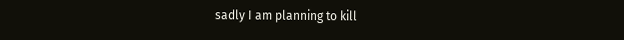sadly I am planning to kill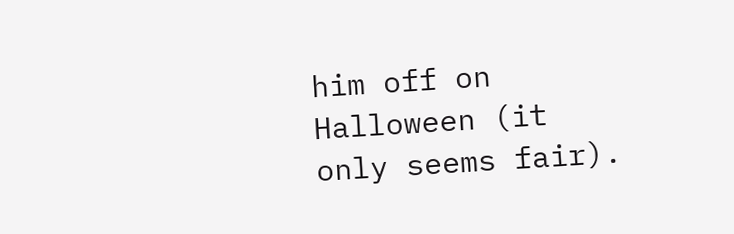him off on Halloween (it only seems fair).